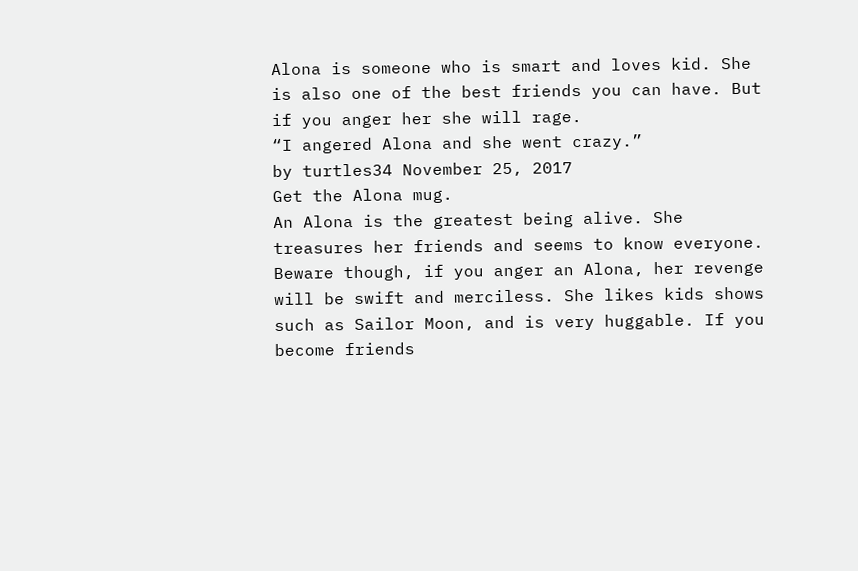Alona is someone who is smart and loves kid. She is also one of the best friends you can have. But if you anger her she will rage.
“I angered Alona and she went crazy.”
by turtles34 November 25, 2017
Get the Alona mug.
An Alona is the greatest being alive. She treasures her friends and seems to know everyone. Beware though, if you anger an Alona, her revenge will be swift and merciless. She likes kids shows such as Sailor Moon, and is very huggable. If you become friends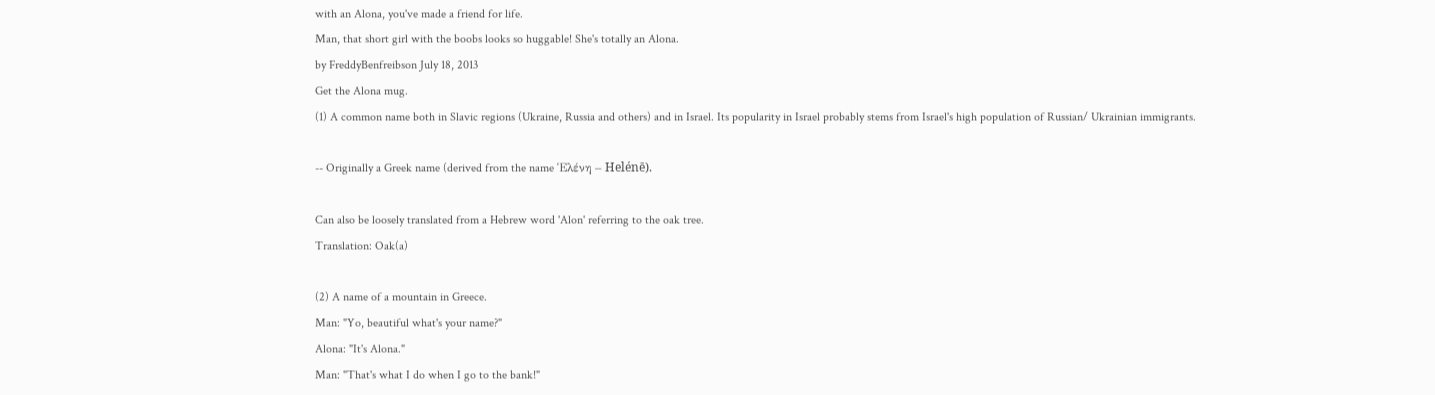with an Alona, you've made a friend for life.
Man, that short girl with the boobs looks so huggable! She's totally an Alona.
by FreddyBenfreibson July 18, 2013
Get the Alona mug.
(1) A common name both in Slavic regions (Ukraine, Russia and others) and in Israel. Its popularity in Israel probably stems from Israel's high population of Russian/ Ukrainian immigrants.

-- Originally a Greek name (derived from the name Ἑλένη – Helénē).

Can also be loosely translated from a Hebrew word 'Alon' referring to the oak tree.
Translation: Oak(a)

(2) A name of a mountain in Greece.
Man: "Yo, beautiful what's your name?"
Alona: "It's Alona."
Man: "That's what I do when I go to the bank!"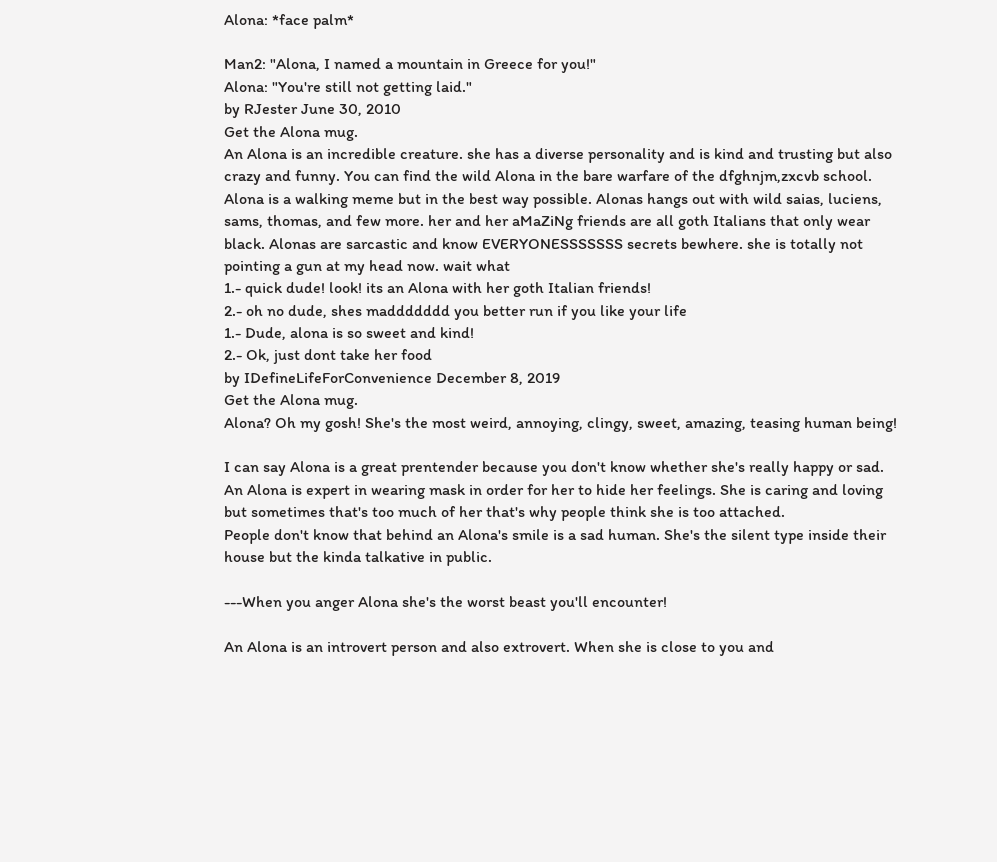Alona: *face palm*

Man2: "Alona, I named a mountain in Greece for you!"
Alona: "You're still not getting laid."
by RJester June 30, 2010
Get the Alona mug.
An Alona is an incredible creature. she has a diverse personality and is kind and trusting but also crazy and funny. You can find the wild Alona in the bare warfare of the dfghnjm,zxcvb school. Alona is a walking meme but in the best way possible. Alonas hangs out with wild saias, luciens, sams, thomas, and few more. her and her aMaZiNg friends are all goth Italians that only wear black. Alonas are sarcastic and know EVERYONESSSSSSS secrets bewhere. she is totally not pointing a gun at my head now. wait what
1.- quick dude! look! its an Alona with her goth Italian friends!
2.- oh no dude, shes maddddddd you better run if you like your life
1.- Dude, alona is so sweet and kind!
2.- Ok, just dont take her food
by IDefineLifeForConvenience December 8, 2019
Get the Alona mug.
Alona? Oh my gosh! She's the most weird, annoying, clingy, sweet, amazing, teasing human being!

I can say Alona is a great prentender because you don't know whether she's really happy or sad. An Alona is expert in wearing mask in order for her to hide her feelings. She is caring and loving but sometimes that's too much of her that's why people think she is too attached.
People don't know that behind an Alona's smile is a sad human. She's the silent type inside their house but the kinda talkative in public.

---When you anger Alona she's the worst beast you'll encounter!

An Alona is an introvert person and also extrovert. When she is close to you and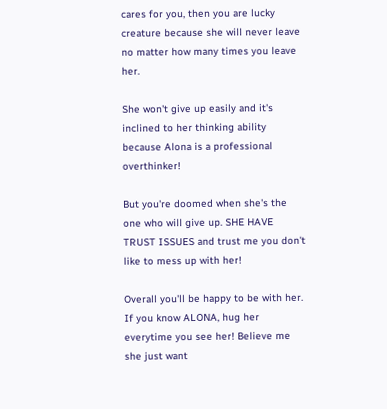cares for you, then you are lucky creature because she will never leave no matter how many times you leave her.

She won't give up easily and it's inclined to her thinking ability because Alona is a professional overthinker!

But you're doomed when she's the one who will give up. SHE HAVE TRUST ISSUES and trust me you don't like to mess up with her!

Overall you'll be happy to be with her. If you know ALONA, hug her everytime you see her! Believe me she just want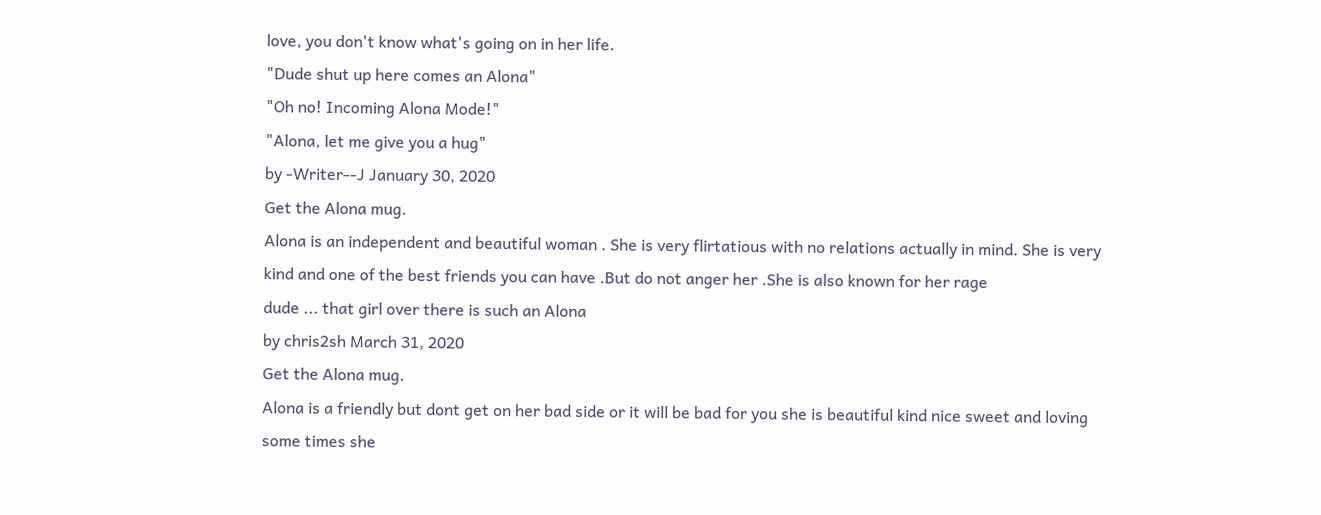love, you don't know what's going on in her life.
"Dude shut up here comes an Alona"
"Oh no! Incoming Alona Mode!"
"Alona, let me give you a hug"
by -Writer--J January 30, 2020
Get the Alona mug.
Alona is an independent and beautiful woman . She is very flirtatious with no relations actually in mind. She is very kind and one of the best friends you can have .But do not anger her .She is also known for her rage
dude ... that girl over there is such an Alona
by chris2sh March 31, 2020
Get the Alona mug.
Alona is a friendly but dont get on her bad side or it will be bad for you she is beautiful kind nice sweet and loving some times she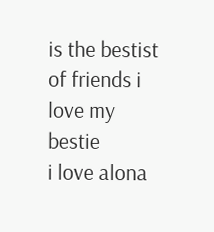is the bestist of friends i love my bestie
i love alona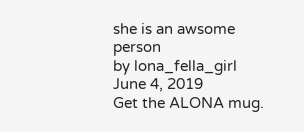she is an awsome person
by lona_fella_girl June 4, 2019
Get the ALONA mug.